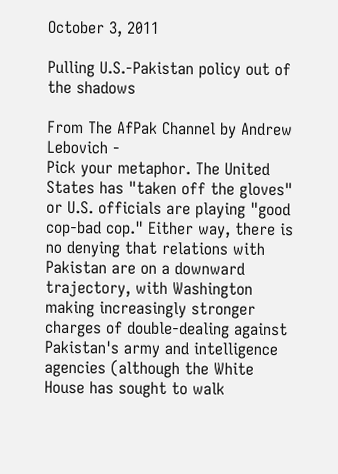October 3, 2011

Pulling U.S.-Pakistan policy out of the shadows

From The AfPak Channel by Andrew Lebovich -
Pick your metaphor. The United States has "taken off the gloves" or U.S. officials are playing "good cop-bad cop." Either way, there is no denying that relations with Pakistan are on a downward trajectory, with Washington making increasingly stronger charges of double-dealing against Pakistan's army and intelligence agencies (although the White House has sought to walk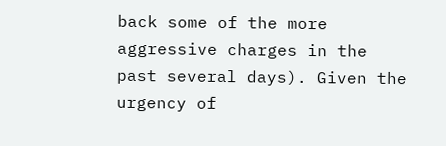back some of the more aggressive charges in the past several days). Given the urgency of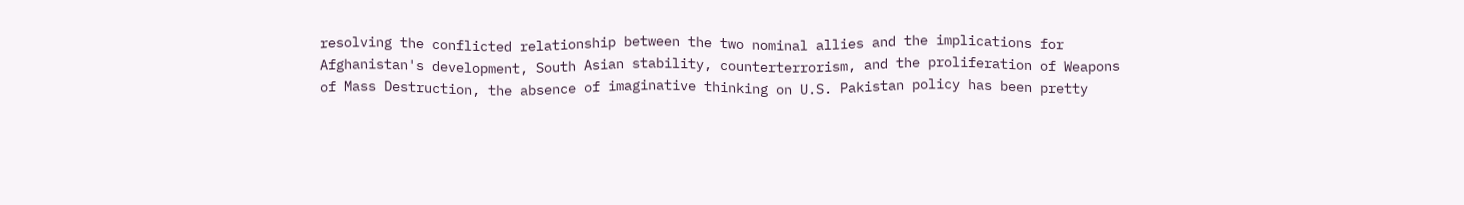resolving the conflicted relationship between the two nominal allies and the implications for Afghanistan's development, South Asian stability, counterterrorism, and the proliferation of Weapons of Mass Destruction, the absence of imaginative thinking on U.S. Pakistan policy has been pretty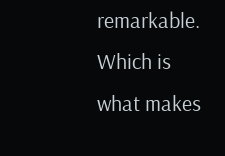remarkable. Which is what makes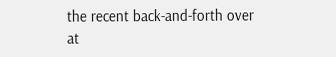the recent back-and-forth over at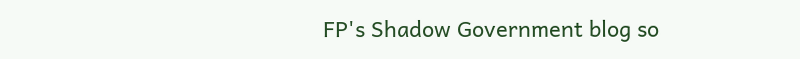FP's Shadow Government blog so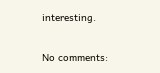interesting.

No comments: